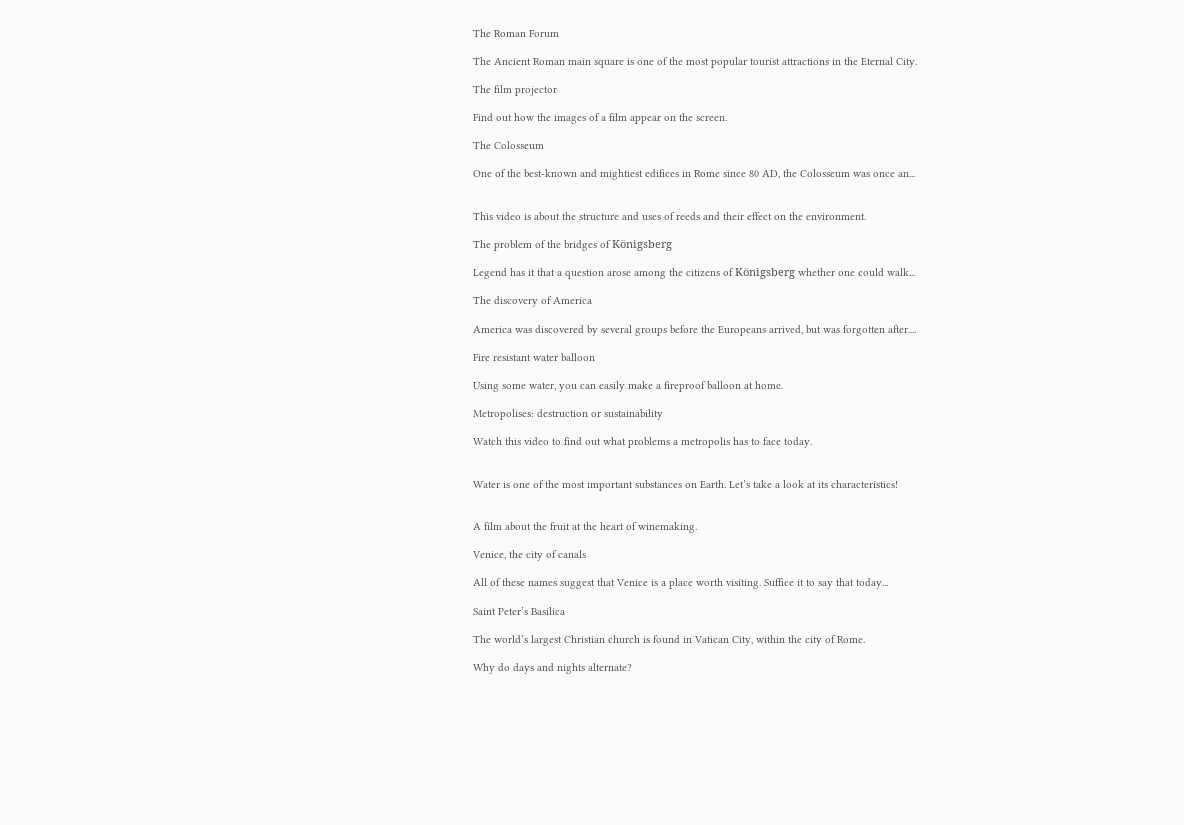The Roman Forum

The Ancient Roman main square is one of the most popular tourist attractions in the Eternal City.

The film projector

Find out how the images of a film appear on the screen.

The Colosseum

One of the best-known and mightiest edifices in Rome since 80 AD, the Colosseum was once an...


This video is about the structure and uses of reeds and their effect on the environment.

The problem of the bridges of Königsberg

Legend has it that a question arose among the citizens of Königsberg whether one could walk...

The discovery of America

America was discovered by several groups before the Europeans arrived, but was forgotten after....

Fire resistant water balloon

Using some water, you can easily make a fireproof balloon at home.

Metropolises: destruction or sustainability

Watch this video to find out what problems a metropolis has to face today.


Water is one of the most important substances on Earth. Let’s take a look at its characteristics!


A film about the fruit at the heart of winemaking.

Venice, the city of canals

All of these names suggest that Venice is a place worth visiting. Suffice it to say that today...

Saint Peter’s Basilica

The world’s largest Christian church is found in Vatican City, within the city of Rome.

Why do days and nights alternate?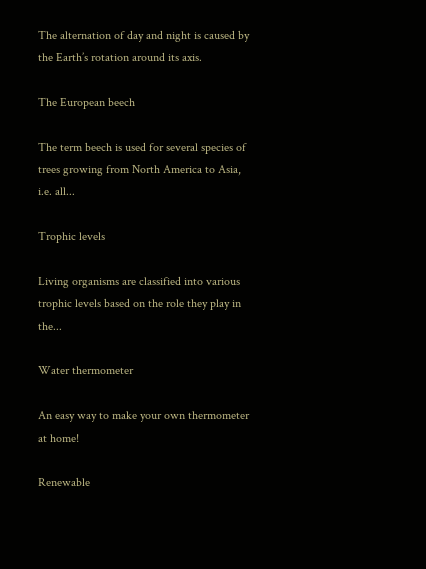The alternation of day and night is caused by the Earth’s rotation around its axis.

The European beech

The term beech is used for several species of trees growing from North America to Asia, i.e. all...

Trophic levels

Living organisms are classified into various trophic levels based on the role they play in the...

Water thermometer

An easy way to make your own thermometer at home!

Renewable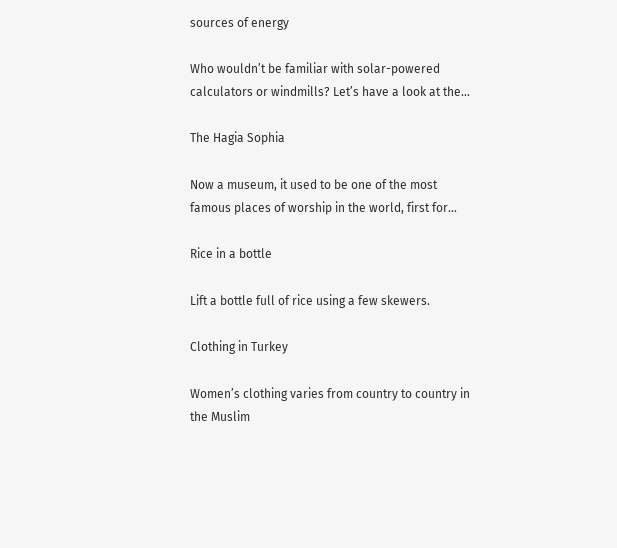sources of energy

Who wouldn’t be familiar with solar-powered calculators or windmills? Let’s have a look at the...

The Hagia Sophia

Now a museum, it used to be one of the most famous places of worship in the world, first for...

Rice in a bottle

Lift a bottle full of rice using a few skewers.

Clothing in Turkey

Women’s clothing varies from country to country in the Muslim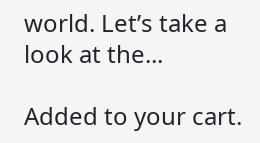world. Let’s take a look at the...

Added to your cart.